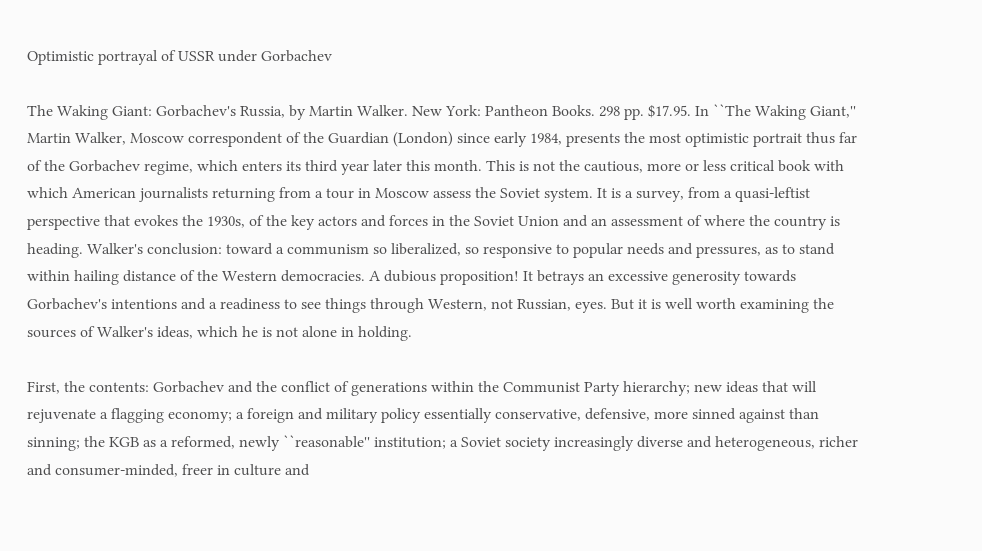Optimistic portrayal of USSR under Gorbachev

The Waking Giant: Gorbachev's Russia, by Martin Walker. New York: Pantheon Books. 298 pp. $17.95. In ``The Waking Giant,'' Martin Walker, Moscow correspondent of the Guardian (London) since early 1984, presents the most optimistic portrait thus far of the Gorbachev regime, which enters its third year later this month. This is not the cautious, more or less critical book with which American journalists returning from a tour in Moscow assess the Soviet system. It is a survey, from a quasi-leftist perspective that evokes the 1930s, of the key actors and forces in the Soviet Union and an assessment of where the country is heading. Walker's conclusion: toward a communism so liberalized, so responsive to popular needs and pressures, as to stand within hailing distance of the Western democracies. A dubious proposition! It betrays an excessive generosity towards Gorbachev's intentions and a readiness to see things through Western, not Russian, eyes. But it is well worth examining the sources of Walker's ideas, which he is not alone in holding.

First, the contents: Gorbachev and the conflict of generations within the Communist Party hierarchy; new ideas that will rejuvenate a flagging economy; a foreign and military policy essentially conservative, defensive, more sinned against than sinning; the KGB as a reformed, newly ``reasonable'' institution; a Soviet society increasingly diverse and heterogeneous, richer and consumer-minded, freer in culture and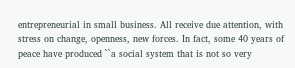entrepreneurial in small business. All receive due attention, with stress on change, openness, new forces. In fact, some 40 years of peace have produced ``a social system that is not so very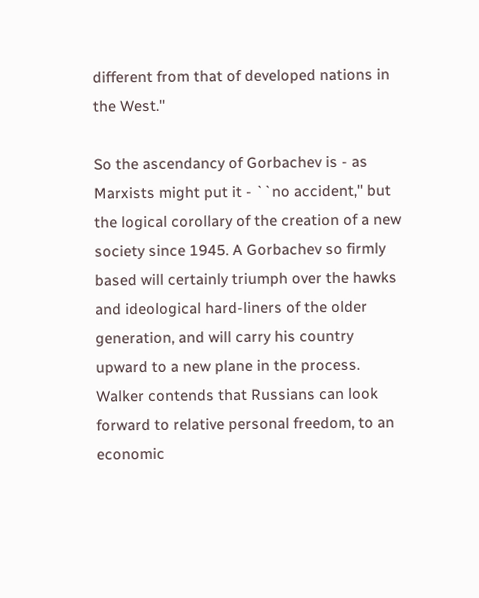different from that of developed nations in the West.''

So the ascendancy of Gorbachev is - as Marxists might put it - ``no accident,'' but the logical corollary of the creation of a new society since 1945. A Gorbachev so firmly based will certainly triumph over the hawks and ideological hard-liners of the older generation, and will carry his country upward to a new plane in the process. Walker contends that Russians can look forward to relative personal freedom, to an economic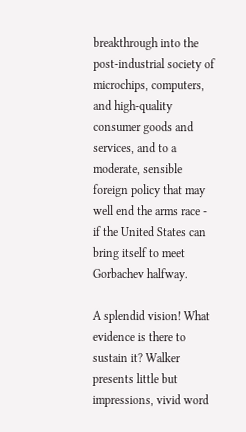breakthrough into the post-industrial society of microchips, computers, and high-quality consumer goods and services, and to a moderate, sensible foreign policy that may well end the arms race - if the United States can bring itself to meet Gorbachev halfway.

A splendid vision! What evidence is there to sustain it? Walker presents little but impressions, vivid word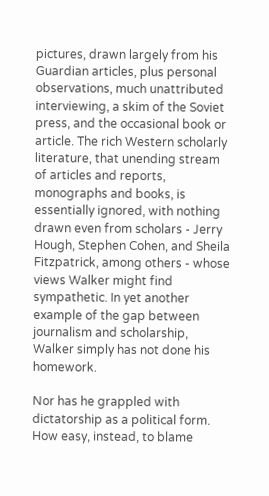pictures, drawn largely from his Guardian articles, plus personal observations, much unattributed interviewing, a skim of the Soviet press, and the occasional book or article. The rich Western scholarly literature, that unending stream of articles and reports, monographs and books, is essentially ignored, with nothing drawn even from scholars - Jerry Hough, Stephen Cohen, and Sheila Fitzpatrick, among others - whose views Walker might find sympathetic. In yet another example of the gap between journalism and scholarship, Walker simply has not done his homework.

Nor has he grappled with dictatorship as a political form. How easy, instead, to blame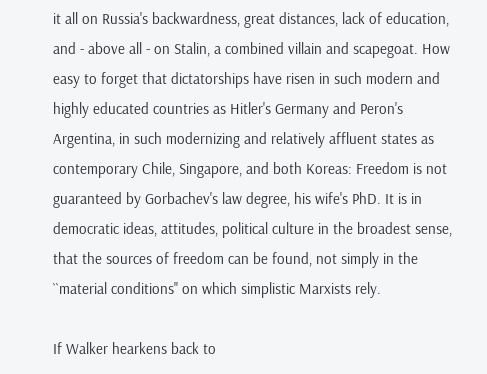it all on Russia's backwardness, great distances, lack of education, and - above all - on Stalin, a combined villain and scapegoat. How easy to forget that dictatorships have risen in such modern and highly educated countries as Hitler's Germany and Peron's Argentina, in such modernizing and relatively affluent states as contemporary Chile, Singapore, and both Koreas: Freedom is not guaranteed by Gorbachev's law degree, his wife's PhD. It is in democratic ideas, attitudes, political culture in the broadest sense, that the sources of freedom can be found, not simply in the ``material conditions'' on which simplistic Marxists rely.

If Walker hearkens back to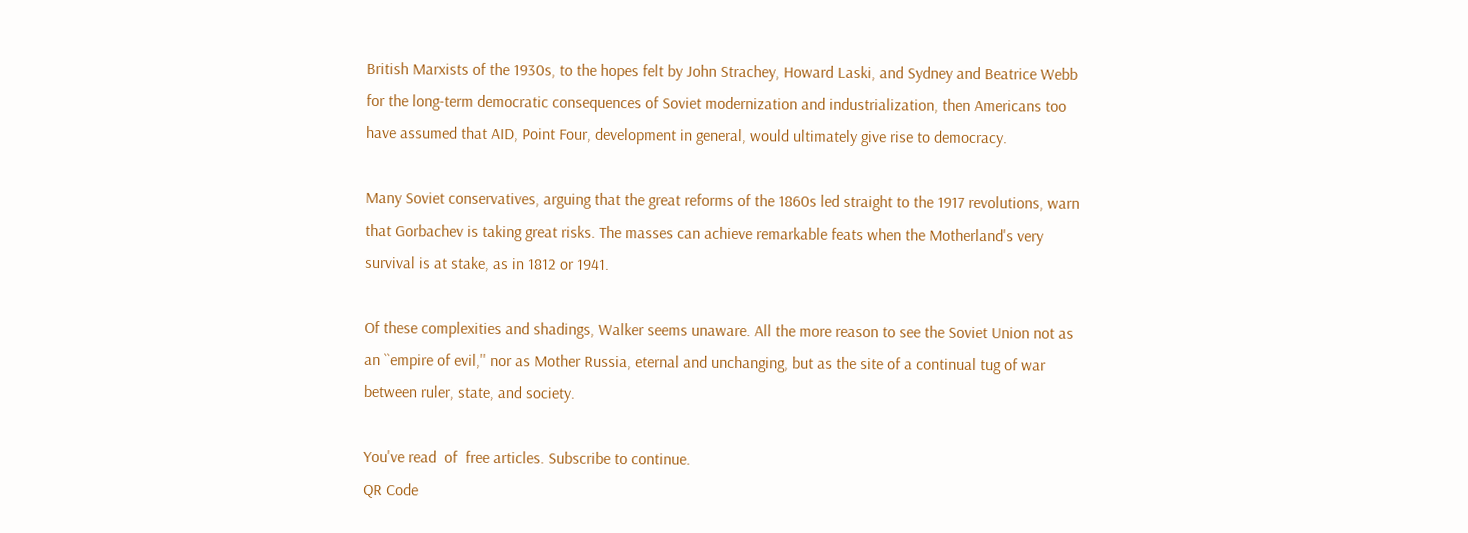British Marxists of the 1930s, to the hopes felt by John Strachey, Howard Laski, and Sydney and Beatrice Webb for the long-term democratic consequences of Soviet modernization and industrialization, then Americans too have assumed that AID, Point Four, development in general, would ultimately give rise to democracy.

Many Soviet conservatives, arguing that the great reforms of the 1860s led straight to the 1917 revolutions, warn that Gorbachev is taking great risks. The masses can achieve remarkable feats when the Motherland's very survival is at stake, as in 1812 or 1941.

Of these complexities and shadings, Walker seems unaware. All the more reason to see the Soviet Union not as an ``empire of evil,'' nor as Mother Russia, eternal and unchanging, but as the site of a continual tug of war between ruler, state, and society.

You've read  of  free articles. Subscribe to continue.
QR Code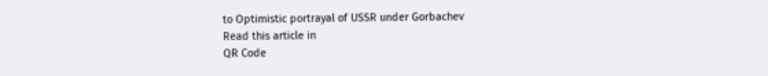to Optimistic portrayal of USSR under Gorbachev
Read this article in
QR Code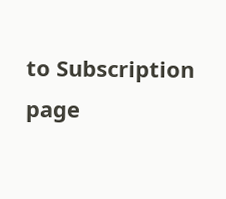to Subscription page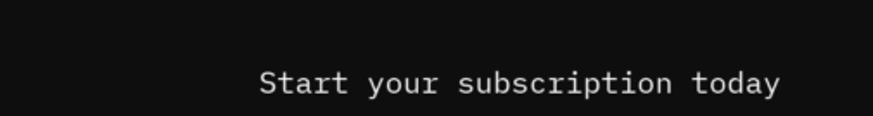Start your subscription today